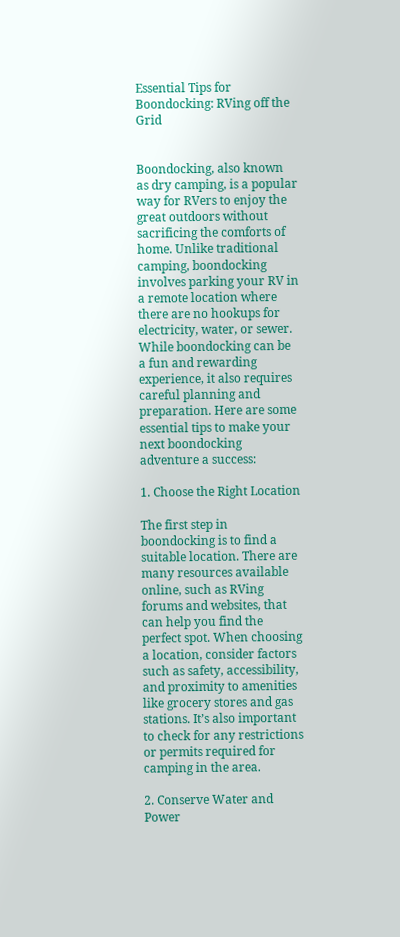Essential Tips for Boondocking: RVing off the Grid


Boondocking, also known as dry camping, is a popular way for RVers to enjoy the great outdoors without sacrificing the comforts of home. Unlike traditional camping, boondocking involves parking your RV in a remote location where there are no hookups for electricity, water, or sewer. While boondocking can be a fun and rewarding experience, it also requires careful planning and preparation. Here are some essential tips to make your next boondocking adventure a success:

1. Choose the Right Location

The first step in boondocking is to find a suitable location. There are many resources available online, such as RVing forums and websites, that can help you find the perfect spot. When choosing a location, consider factors such as safety, accessibility, and proximity to amenities like grocery stores and gas stations. It’s also important to check for any restrictions or permits required for camping in the area.

2. Conserve Water and Power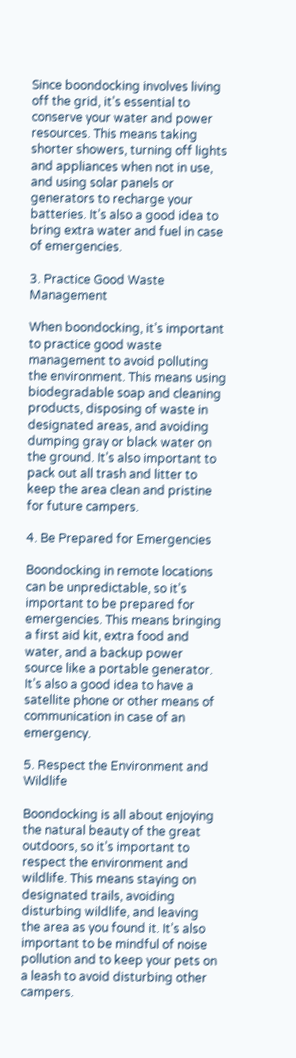Since boondocking involves living off the grid, it’s essential to conserve your water and power resources. This means taking shorter showers, turning off lights and appliances when not in use, and using solar panels or generators to recharge your batteries. It’s also a good idea to bring extra water and fuel in case of emergencies.

3. Practice Good Waste Management

When boondocking, it’s important to practice good waste management to avoid polluting the environment. This means using biodegradable soap and cleaning products, disposing of waste in designated areas, and avoiding dumping gray or black water on the ground. It’s also important to pack out all trash and litter to keep the area clean and pristine for future campers.

4. Be Prepared for Emergencies

Boondocking in remote locations can be unpredictable, so it’s important to be prepared for emergencies. This means bringing a first aid kit, extra food and water, and a backup power source like a portable generator. It’s also a good idea to have a satellite phone or other means of communication in case of an emergency.

5. Respect the Environment and Wildlife

Boondocking is all about enjoying the natural beauty of the great outdoors, so it’s important to respect the environment and wildlife. This means staying on designated trails, avoiding disturbing wildlife, and leaving the area as you found it. It’s also important to be mindful of noise pollution and to keep your pets on a leash to avoid disturbing other campers.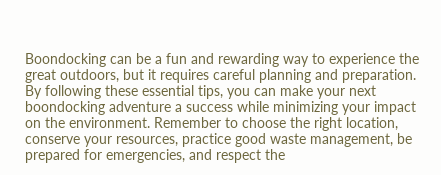Boondocking can be a fun and rewarding way to experience the great outdoors, but it requires careful planning and preparation. By following these essential tips, you can make your next boondocking adventure a success while minimizing your impact on the environment. Remember to choose the right location, conserve your resources, practice good waste management, be prepared for emergencies, and respect the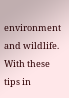environment and wildlife. With these tips in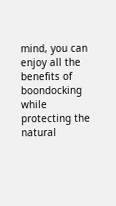mind, you can enjoy all the benefits of boondocking while protecting the natural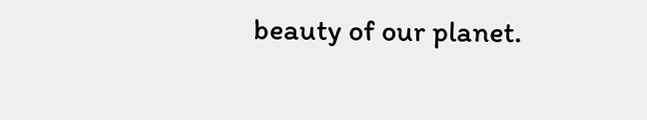beauty of our planet.